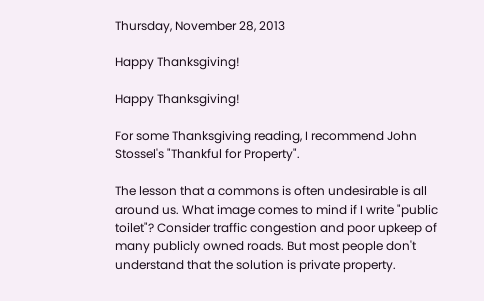Thursday, November 28, 2013

Happy Thanksgiving!

Happy Thanksgiving!

For some Thanksgiving reading, I recommend John Stossel's "Thankful for Property".

The lesson that a commons is often undesirable is all around us. What image comes to mind if I write "public toilet"? Consider traffic congestion and poor upkeep of many publicly owned roads. But most people don't understand that the solution is private property.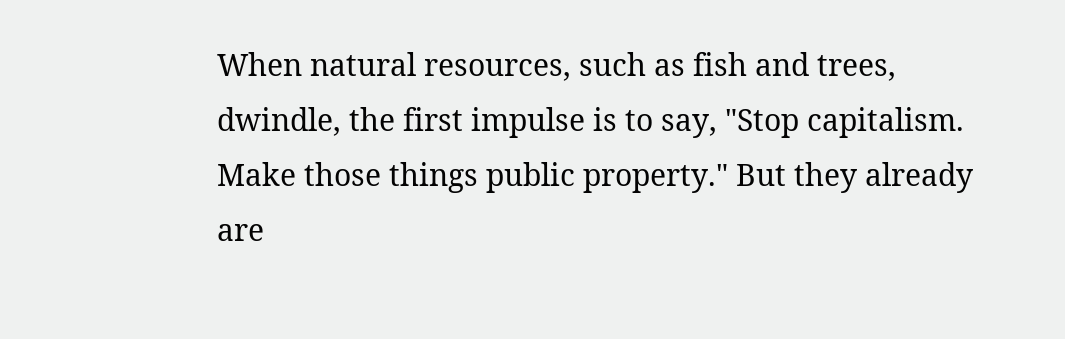When natural resources, such as fish and trees, dwindle, the first impulse is to say, "Stop capitalism. Make those things public property." But they already are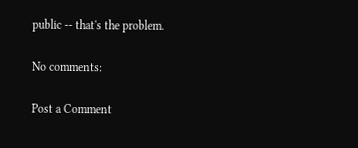public -- that's the problem.

No comments:

Post a Comment